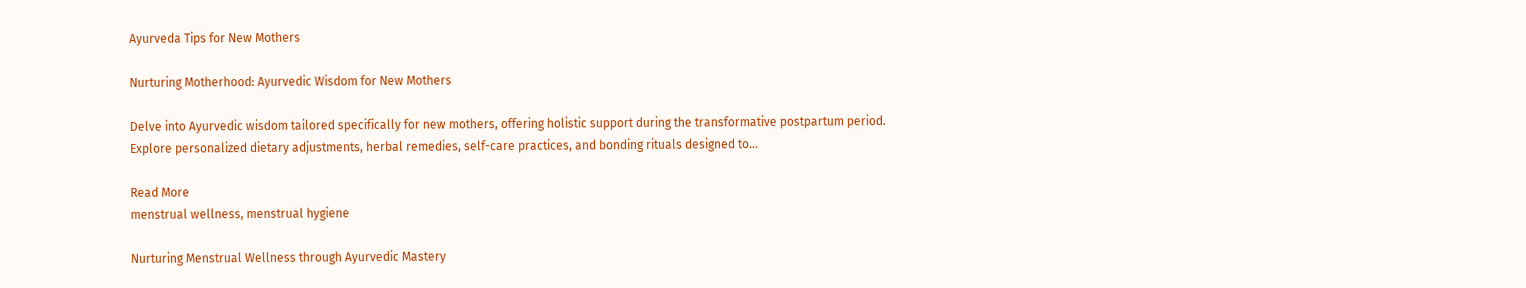Ayurveda Tips for New Mothers

Nurturing Motherhood: Ayurvedic Wisdom for New Mothers

Delve into Ayurvedic wisdom tailored specifically for new mothers, offering holistic support during the transformative postpartum period. Explore personalized dietary adjustments, herbal remedies, self-care practices, and bonding rituals designed to...

Read More
menstrual wellness, menstrual hygiene

Nurturing Menstrual Wellness through Ayurvedic Mastery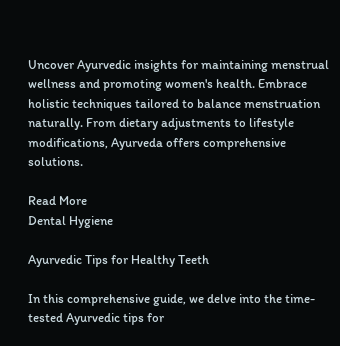Uncover Ayurvedic insights for maintaining menstrual wellness and promoting women's health. Embrace holistic techniques tailored to balance menstruation naturally. From dietary adjustments to lifestyle modifications, Ayurveda offers comprehensive solutions.

Read More
Dental Hygiene

Ayurvedic Tips for Healthy Teeth

In this comprehensive guide, we delve into the time-tested Ayurvedic tips for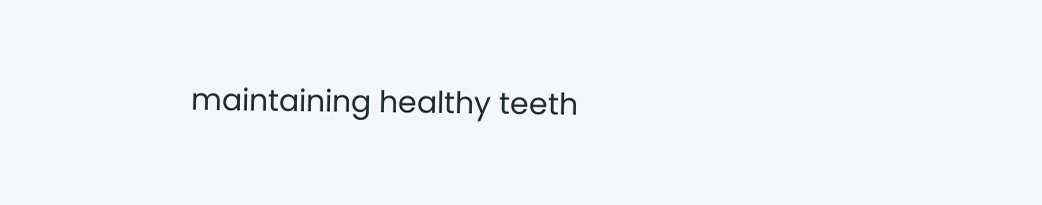maintaining healthy teeth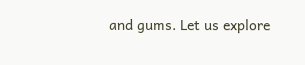and gums. Let us explore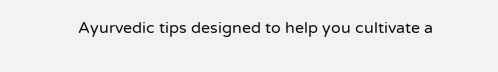Ayurvedic tips designed to help you cultivate a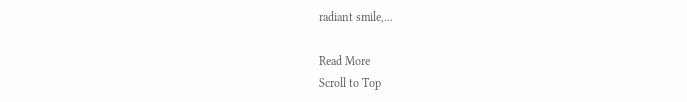radiant smile,...

Read More
Scroll to Top